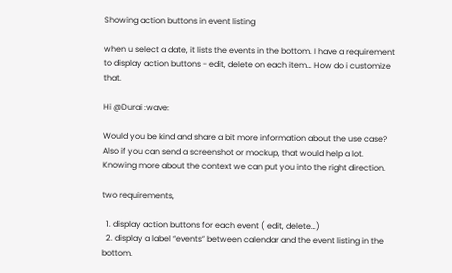Showing action buttons in event listing

when u select a date, it lists the events in the bottom. I have a requirement to display action buttons - edit, delete on each item… How do i customize that.

Hi @Durai :wave:

Would you be kind and share a bit more information about the use case?
Also if you can send a screenshot or mockup, that would help a lot.
Knowing more about the context we can put you into the right direction.

two requirements,

  1. display action buttons for each event ( edit, delete…)
  2. display a label “events” between calendar and the event listing in the bottom.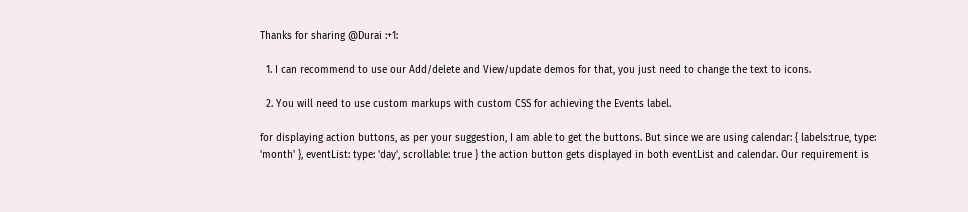Thanks for sharing @Durai :+1:

  1. I can recommend to use our Add/delete and View/update demos for that, you just need to change the text to icons.

  2. You will need to use custom markups with custom CSS for achieving the Events label.

for displaying action buttons, as per your suggestion, I am able to get the buttons. But since we are using calendar: { labels:true, type: 'month' }, eventList: type: 'day', scrollable: true } the action button gets displayed in both eventList and calendar. Our requirement is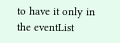to have it only in the eventList